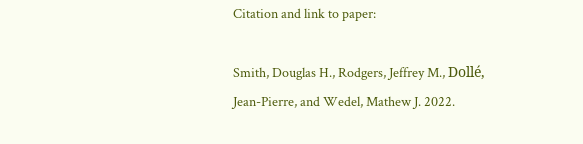Citation and link to paper:

Smith, Douglas H., Rodgers, Jeffrey M., Dollé, Jean-Pierre, and Wedel, Mathew J. 2022.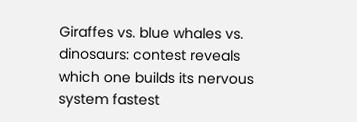Giraffes vs. blue whales vs. dinosaurs: contest reveals which one builds its nervous system fastest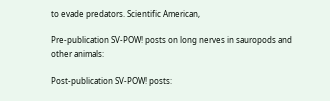to evade predators. Scientific American,

Pre-publication SV-POW! posts on long nerves in sauropods and other animals:

Post-publication SV-POW! posts: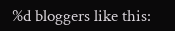%d bloggers like this: